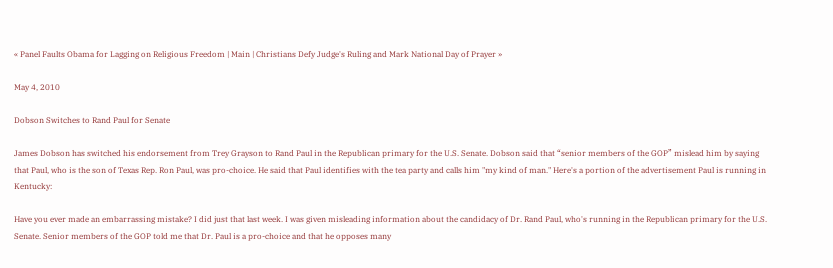« Panel Faults Obama for Lagging on Religious Freedom | Main | Christians Defy Judge's Ruling and Mark National Day of Prayer »

May 4, 2010

Dobson Switches to Rand Paul for Senate

James Dobson has switched his endorsement from Trey Grayson to Rand Paul in the Republican primary for the U.S. Senate. Dobson said that “senior members of the GOP” mislead him by saying that Paul, who is the son of Texas Rep. Ron Paul, was pro-choice. He said that Paul identifies with the tea party and calls him "my kind of man." Here's a portion of the advertisement Paul is running in Kentucky:

Have you ever made an embarrassing mistake? I did just that last week. I was given misleading information about the candidacy of Dr. Rand Paul, who's running in the Republican primary for the U.S. Senate. Senior members of the GOP told me that Dr. Paul is a pro-choice and that he opposes many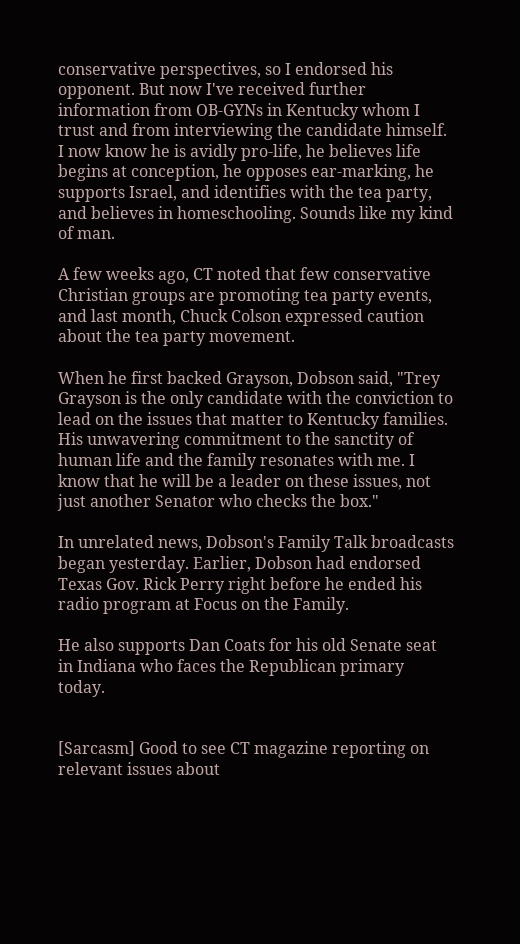conservative perspectives, so I endorsed his opponent. But now I've received further information from OB-GYNs in Kentucky whom I trust and from interviewing the candidate himself. I now know he is avidly pro-life, he believes life begins at conception, he opposes ear-marking, he supports Israel, and identifies with the tea party, and believes in homeschooling. Sounds like my kind of man.

A few weeks ago, CT noted that few conservative Christian groups are promoting tea party events, and last month, Chuck Colson expressed caution about the tea party movement.

When he first backed Grayson, Dobson said, "Trey Grayson is the only candidate with the conviction to lead on the issues that matter to Kentucky families. His unwavering commitment to the sanctity of human life and the family resonates with me. I know that he will be a leader on these issues, not just another Senator who checks the box."

In unrelated news, Dobson's Family Talk broadcasts began yesterday. Earlier, Dobson had endorsed Texas Gov. Rick Perry right before he ended his radio program at Focus on the Family.

He also supports Dan Coats for his old Senate seat in Indiana who faces the Republican primary today.


[Sarcasm] Good to see CT magazine reporting on relevant issues about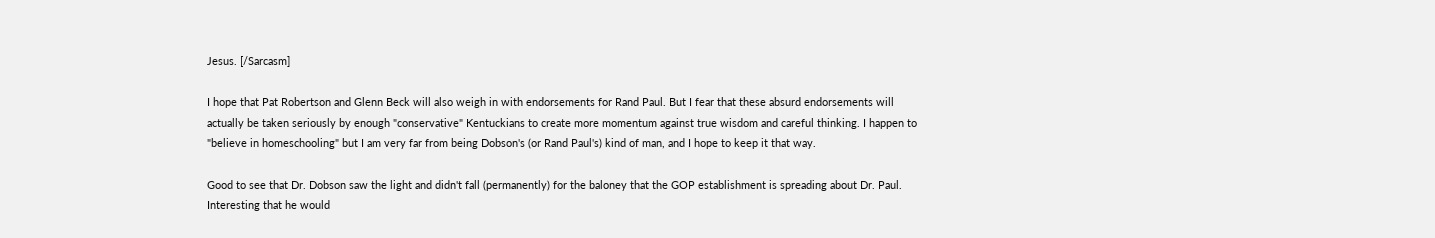Jesus. [/Sarcasm]

I hope that Pat Robertson and Glenn Beck will also weigh in with endorsements for Rand Paul. But I fear that these absurd endorsements will actually be taken seriously by enough "conservative" Kentuckians to create more momentum against true wisdom and careful thinking. I happen to "believe in homeschooling" but I am very far from being Dobson's (or Rand Paul's) kind of man, and I hope to keep it that way.

Good to see that Dr. Dobson saw the light and didn't fall (permanently) for the baloney that the GOP establishment is spreading about Dr. Paul. Interesting that he would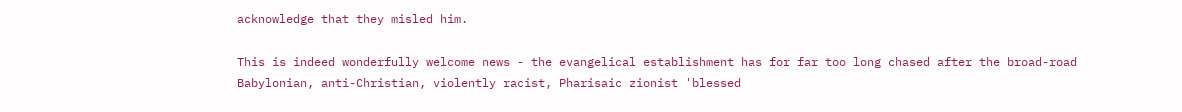acknowledge that they misled him.

This is indeed wonderfully welcome news - the evangelical establishment has for far too long chased after the broad-road Babylonian, anti-Christian, violently racist, Pharisaic zionist 'blessed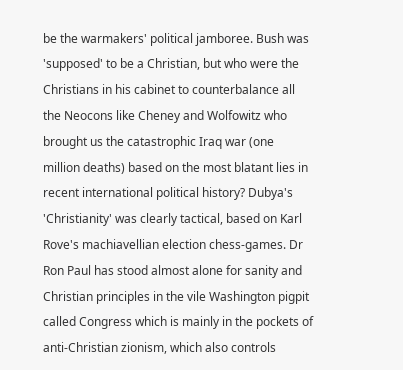be the warmakers' political jamboree. Bush was 'supposed' to be a Christian, but who were the Christians in his cabinet to counterbalance all the Neocons like Cheney and Wolfowitz who brought us the catastrophic Iraq war (one million deaths) based on the most blatant lies in recent international political history? Dubya's 'Christianity' was clearly tactical, based on Karl Rove's machiavellian election chess-games. Dr Ron Paul has stood almost alone for sanity and Christian principles in the vile Washington pigpit called Congress which is mainly in the pockets of anti-Christian zionism, which also controls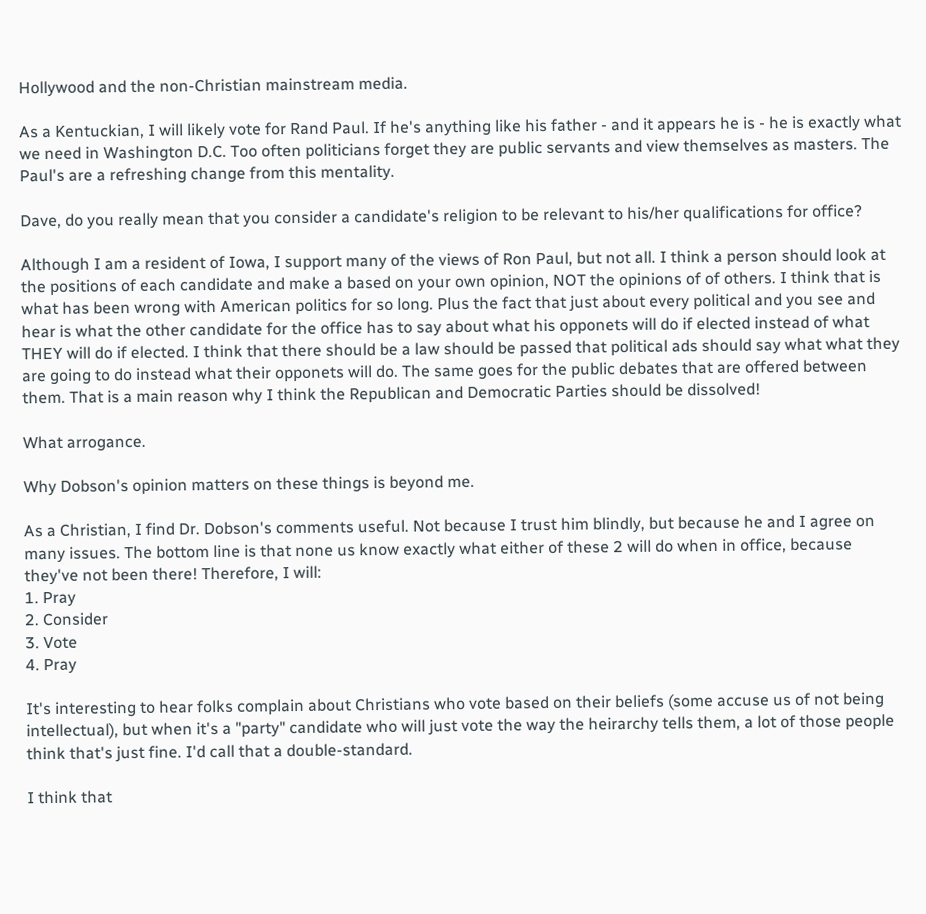Hollywood and the non-Christian mainstream media.

As a Kentuckian, I will likely vote for Rand Paul. If he's anything like his father - and it appears he is - he is exactly what we need in Washington D.C. Too often politicians forget they are public servants and view themselves as masters. The Paul's are a refreshing change from this mentality.

Dave, do you really mean that you consider a candidate's religion to be relevant to his/her qualifications for office?

Although I am a resident of Iowa, I support many of the views of Ron Paul, but not all. I think a person should look at the positions of each candidate and make a based on your own opinion, NOT the opinions of of others. I think that is what has been wrong with American politics for so long. Plus the fact that just about every political and you see and hear is what the other candidate for the office has to say about what his opponets will do if elected instead of what THEY will do if elected. I think that there should be a law should be passed that political ads should say what what they are going to do instead what their opponets will do. The same goes for the public debates that are offered between them. That is a main reason why I think the Republican and Democratic Parties should be dissolved!

What arrogance.

Why Dobson's opinion matters on these things is beyond me.

As a Christian, I find Dr. Dobson's comments useful. Not because I trust him blindly, but because he and I agree on many issues. The bottom line is that none us know exactly what either of these 2 will do when in office, because they've not been there! Therefore, I will:
1. Pray
2. Consider
3. Vote
4. Pray

It's interesting to hear folks complain about Christians who vote based on their beliefs (some accuse us of not being intellectual), but when it's a "party" candidate who will just vote the way the heirarchy tells them, a lot of those people think that's just fine. I'd call that a double-standard.

I think that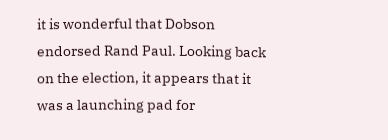it is wonderful that Dobson endorsed Rand Paul. Looking back on the election, it appears that it was a launching pad for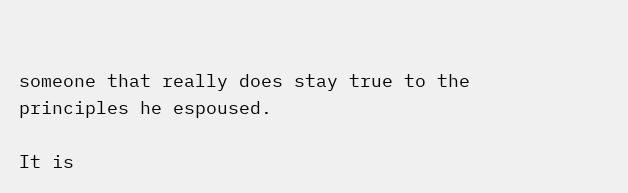someone that really does stay true to the principles he espoused.

It is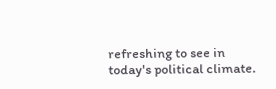refreshing to see in today's political climate.